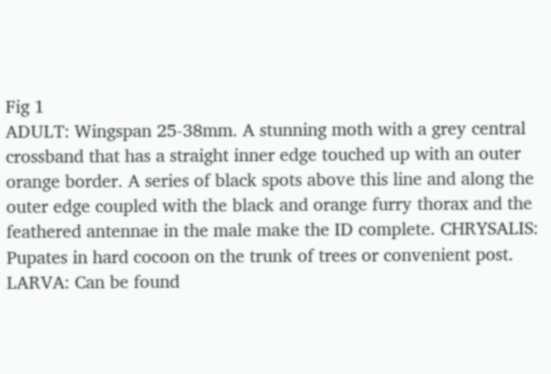Fig 1
ADULT: Wingspan 25-38mm. A stunning moth with a grey central crossband that has a straight inner edge touched up with an outer orange border. A series of black spots above this line and along the outer edge coupled with the black and orange furry thorax and the feathered antennae in the male make the ID complete. CHRYSALIS: Pupates in hard cocoon on the trunk of trees or convenient post. LARVA: Can be found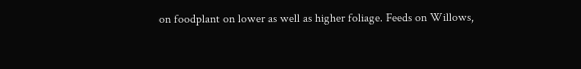on foodplant on lower as well as higher foliage. Feeds on Willows,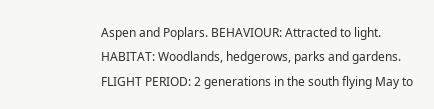Aspen and Poplars. BEHAVIOUR: Attracted to light. HABITAT: Woodlands, hedgerows, parks and gardens. FLIGHT PERIOD: 2 generations in the south flying May to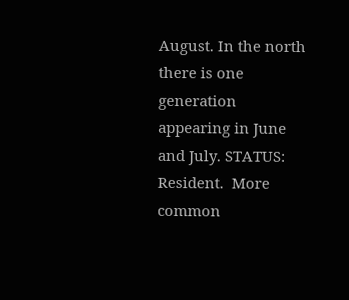August. In the north there is one generation appearing in June and July. STATUS: Resident.  More common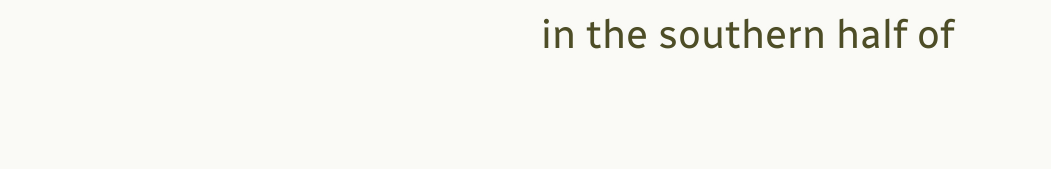in the southern half of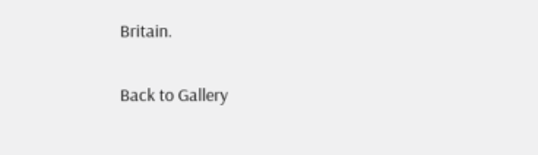Britain.

Back to Gallery